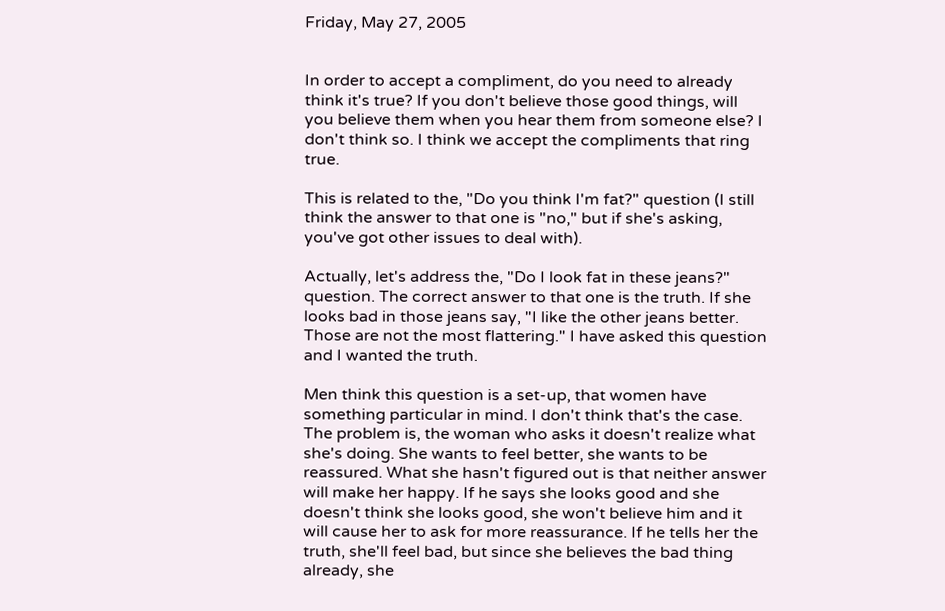Friday, May 27, 2005


In order to accept a compliment, do you need to already think it's true? If you don't believe those good things, will you believe them when you hear them from someone else? I don't think so. I think we accept the compliments that ring true.

This is related to the, "Do you think I'm fat?" question (I still think the answer to that one is "no," but if she's asking, you've got other issues to deal with).

Actually, let's address the, "Do I look fat in these jeans?" question. The correct answer to that one is the truth. If she looks bad in those jeans say, "I like the other jeans better. Those are not the most flattering." I have asked this question and I wanted the truth.

Men think this question is a set-up, that women have something particular in mind. I don't think that's the case. The problem is, the woman who asks it doesn't realize what she's doing. She wants to feel better, she wants to be reassured. What she hasn't figured out is that neither answer will make her happy. If he says she looks good and she doesn't think she looks good, she won't believe him and it will cause her to ask for more reassurance. If he tells her the truth, she'll feel bad, but since she believes the bad thing already, she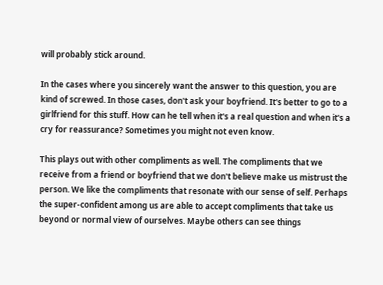will probably stick around.

In the cases where you sincerely want the answer to this question, you are kind of screwed. In those cases, don't ask your boyfriend. It's better to go to a girlfriend for this stuff. How can he tell when it's a real question and when it's a cry for reassurance? Sometimes you might not even know.

This plays out with other compliments as well. The compliments that we receive from a friend or boyfriend that we don't believe make us mistrust the person. We like the compliments that resonate with our sense of self. Perhaps the super-confident among us are able to accept compliments that take us beyond or normal view of ourselves. Maybe others can see things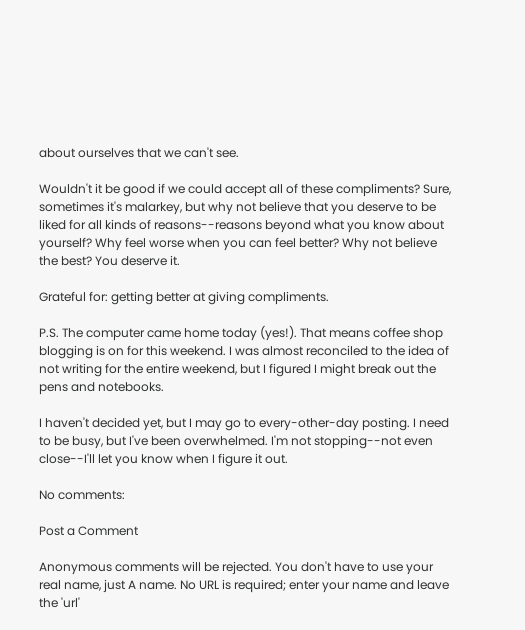about ourselves that we can't see.

Wouldn't it be good if we could accept all of these compliments? Sure, sometimes it's malarkey, but why not believe that you deserve to be liked for all kinds of reasons--reasons beyond what you know about yourself? Why feel worse when you can feel better? Why not believe the best? You deserve it.

Grateful for: getting better at giving compliments.

P.S. The computer came home today (yes!). That means coffee shop blogging is on for this weekend. I was almost reconciled to the idea of not writing for the entire weekend, but I figured I might break out the pens and notebooks.

I haven't decided yet, but I may go to every-other-day posting. I need to be busy, but I've been overwhelmed. I'm not stopping--not even close--I'll let you know when I figure it out.

No comments:

Post a Comment

Anonymous comments will be rejected. You don't have to use your real name, just A name. No URL is required; enter your name and leave the 'url'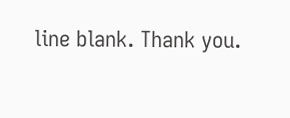line blank. Thank you.